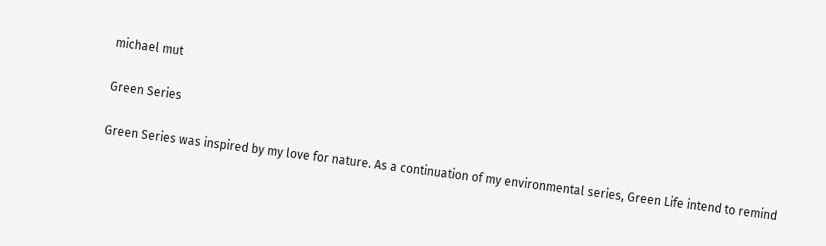michael mut

Green Series

Green Series was inspired by my love for nature. As a continuation of my environmental series, Green Life intend to remind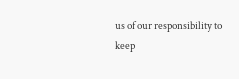us of our responsibility to keep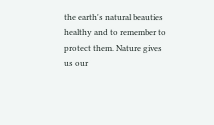the earth's natural beauties healthy and to remember to protect them. Nature gives us our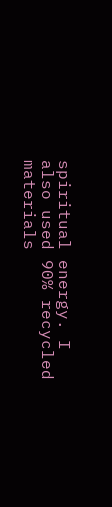spiritual energy. I also used 90% recycled materials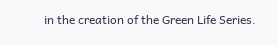in the creation of the Green Life Series.